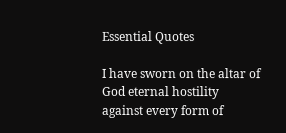Essential Quotes

I have sworn on the altar of God eternal hostility against every form of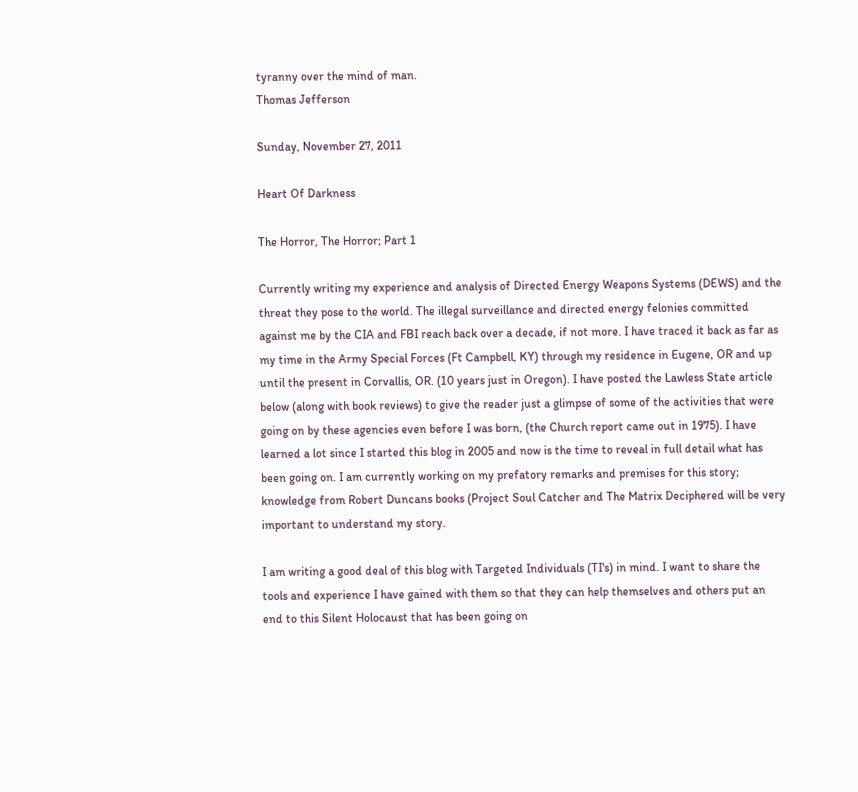tyranny over the mind of man.
Thomas Jefferson

Sunday, November 27, 2011

Heart Of Darkness

The Horror, The Horror; Part 1

Currently writing my experience and analysis of Directed Energy Weapons Systems (DEWS) and the threat they pose to the world. The illegal surveillance and directed energy felonies committed against me by the CIA and FBI reach back over a decade, if not more. I have traced it back as far as my time in the Army Special Forces (Ft Campbell, KY) through my residence in Eugene, OR and up until the present in Corvallis, OR. (10 years just in Oregon). I have posted the Lawless State article below (along with book reviews) to give the reader just a glimpse of some of the activities that were going on by these agencies even before I was born, (the Church report came out in 1975). I have learned a lot since I started this blog in 2005 and now is the time to reveal in full detail what has been going on. I am currently working on my prefatory remarks and premises for this story; knowledge from Robert Duncans books (Project Soul Catcher and The Matrix Deciphered will be very important to understand my story.

I am writing a good deal of this blog with Targeted Individuals (TI's) in mind. I want to share the tools and experience I have gained with them so that they can help themselves and others put an end to this Silent Holocaust that has been going on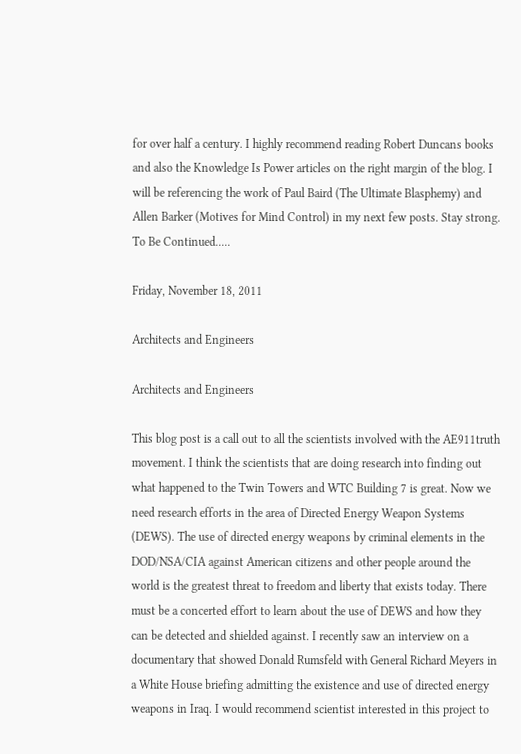for over half a century. I highly recommend reading Robert Duncans books and also the Knowledge Is Power articles on the right margin of the blog. I will be referencing the work of Paul Baird (The Ultimate Blasphemy) and Allen Barker (Motives for Mind Control) in my next few posts. Stay strong.           To Be Continued.....

Friday, November 18, 2011

Architects and Engineers

Architects and Engineers

This blog post is a call out to all the scientists involved with the AE911truth movement. I think the scientists that are doing research into finding out what happened to the Twin Towers and WTC Building 7 is great. Now we need research efforts in the area of Directed Energy Weapon Systems (DEWS). The use of directed energy weapons by criminal elements in the DOD/NSA/CIA against American citizens and other people around the world is the greatest threat to freedom and liberty that exists today. There must be a concerted effort to learn about the use of DEWS and how they can be detected and shielded against. I recently saw an interview on a documentary that showed Donald Rumsfeld with General Richard Meyers in a White House briefing admitting the existence and use of directed energy weapons in Iraq. I would recommend scientist interested in this project to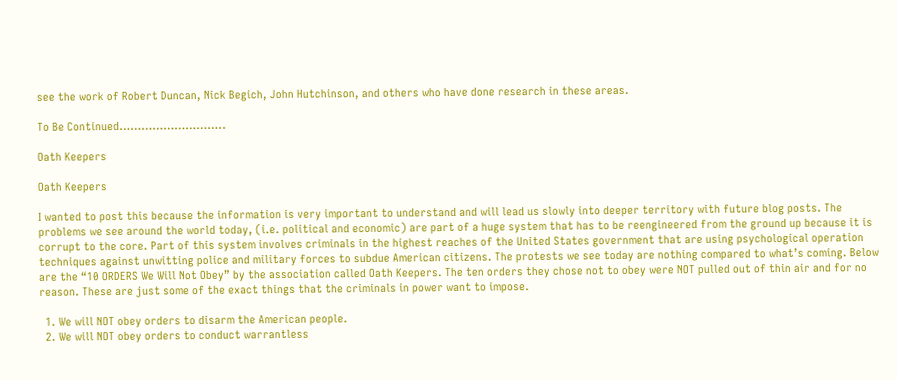see the work of Robert Duncan, Nick Begich, John Hutchinson, and others who have done research in these areas.

To Be Continued………………………..

Oath Keepers

Oath Keepers

I wanted to post this because the information is very important to understand and will lead us slowly into deeper territory with future blog posts. The problems we see around the world today, (i.e. political and economic) are part of a huge system that has to be reengineered from the ground up because it is corrupt to the core. Part of this system involves criminals in the highest reaches of the United States government that are using psychological operation techniques against unwitting police and military forces to subdue American citizens. The protests we see today are nothing compared to what’s coming. Below are the “10 ORDERS We Will Not Obey” by the association called Oath Keepers. The ten orders they chose not to obey were NOT pulled out of thin air and for no reason. These are just some of the exact things that the criminals in power want to impose.

  1. We will NOT obey orders to disarm the American people.
  2. We will NOT obey orders to conduct warrantless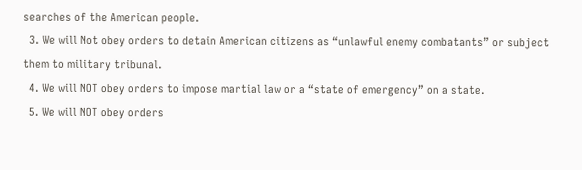searches of the American people.
  3. We will Not obey orders to detain American citizens as “unlawful enemy combatants” or subject them to military tribunal.
  4. We will NOT obey orders to impose martial law or a “state of emergency” on a state.
  5. We will NOT obey orders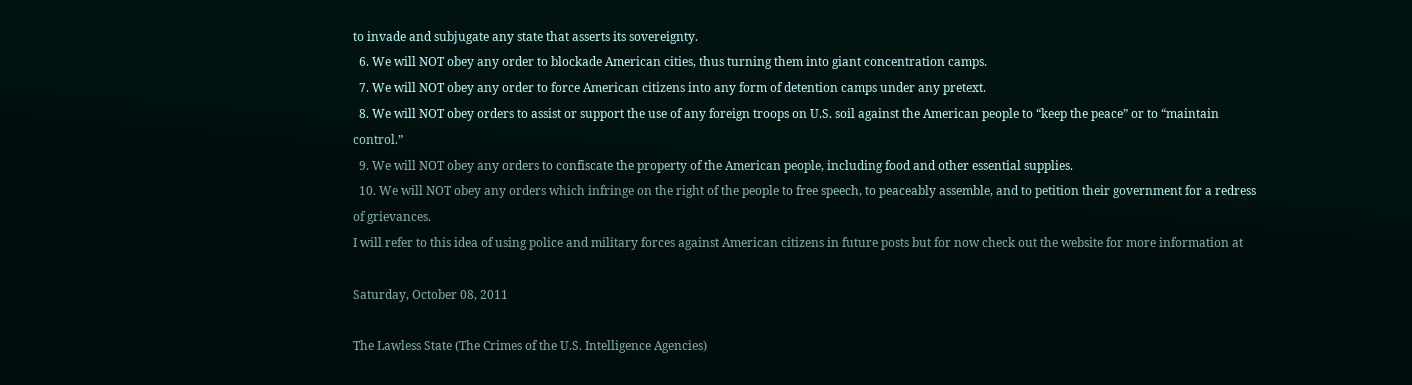to invade and subjugate any state that asserts its sovereignty.
  6. We will NOT obey any order to blockade American cities, thus turning them into giant concentration camps.
  7. We will NOT obey any order to force American citizens into any form of detention camps under any pretext.
  8. We will NOT obey orders to assist or support the use of any foreign troops on U.S. soil against the American people to “keep the peace” or to “maintain control.”
  9. We will NOT obey any orders to confiscate the property of the American people, including food and other essential supplies.
  10. We will NOT obey any orders which infringe on the right of the people to free speech, to peaceably assemble, and to petition their government for a redress of grievances.
I will refer to this idea of using police and military forces against American citizens in future posts but for now check out the website for more information at

Saturday, October 08, 2011

The Lawless State (The Crimes of the U.S. Intelligence Agencies)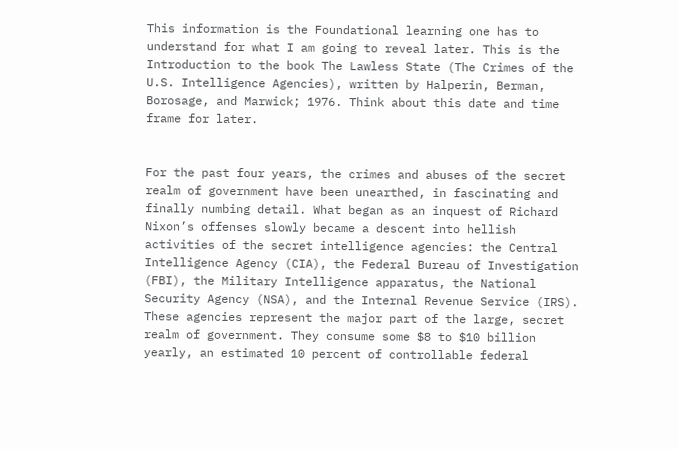This information is the Foundational learning one has to understand for what I am going to reveal later. This is the Introduction to the book The Lawless State (The Crimes of the U.S. Intelligence Agencies), written by Halperin, Berman, Borosage, and Marwick; 1976. Think about this date and time frame for later.


For the past four years, the crimes and abuses of the secret realm of government have been unearthed, in fascinating and finally numbing detail. What began as an inquest of Richard Nixon’s offenses slowly became a descent into hellish activities of the secret intelligence agencies: the Central Intelligence Agency (CIA), the Federal Bureau of Investigation (FBI), the Military Intelligence apparatus, the National Security Agency (NSA), and the Internal Revenue Service (IRS).
These agencies represent the major part of the large, secret realm of government. They consume some $8 to $10 billion yearly, an estimated 10 percent of controllable federal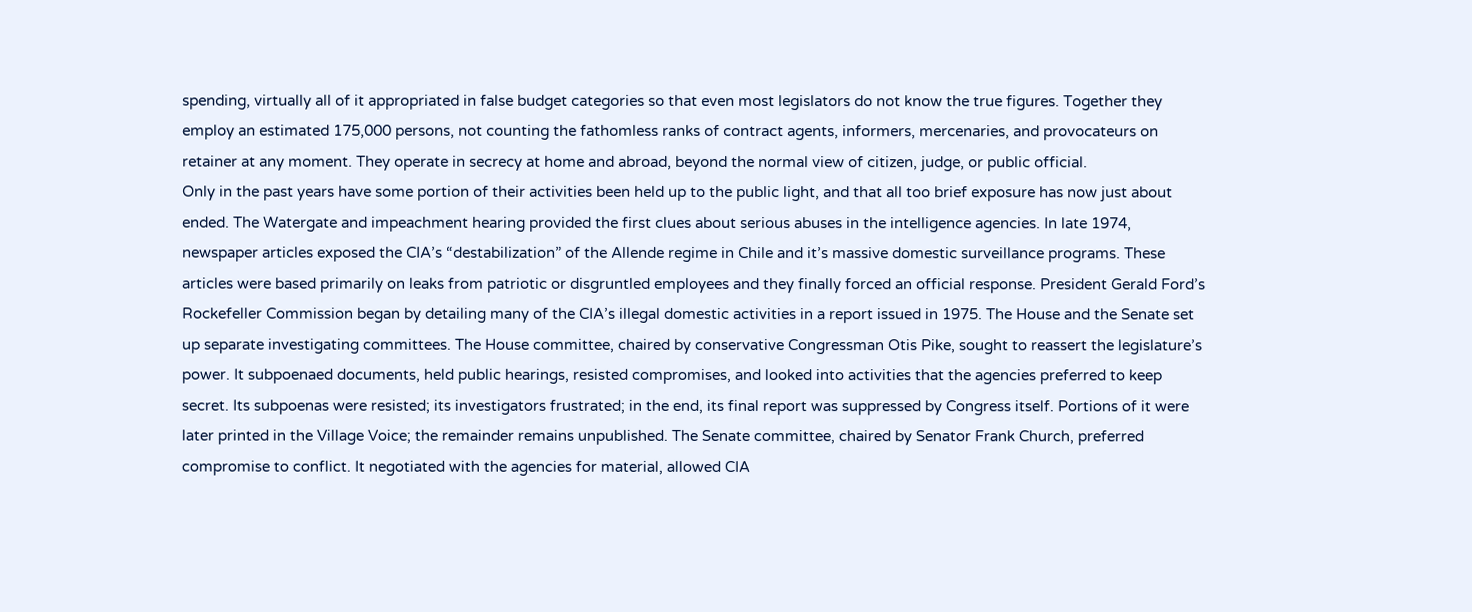spending, virtually all of it appropriated in false budget categories so that even most legislators do not know the true figures. Together they employ an estimated 175,000 persons, not counting the fathomless ranks of contract agents, informers, mercenaries, and provocateurs on retainer at any moment. They operate in secrecy at home and abroad, beyond the normal view of citizen, judge, or public official.
Only in the past years have some portion of their activities been held up to the public light, and that all too brief exposure has now just about ended. The Watergate and impeachment hearing provided the first clues about serious abuses in the intelligence agencies. In late 1974, newspaper articles exposed the CIA’s “destabilization” of the Allende regime in Chile and it’s massive domestic surveillance programs. These articles were based primarily on leaks from patriotic or disgruntled employees and they finally forced an official response. President Gerald Ford’s Rockefeller Commission began by detailing many of the CIA’s illegal domestic activities in a report issued in 1975. The House and the Senate set up separate investigating committees. The House committee, chaired by conservative Congressman Otis Pike, sought to reassert the legislature’s power. It subpoenaed documents, held public hearings, resisted compromises, and looked into activities that the agencies preferred to keep secret. Its subpoenas were resisted; its investigators frustrated; in the end, its final report was suppressed by Congress itself. Portions of it were later printed in the Village Voice; the remainder remains unpublished. The Senate committee, chaired by Senator Frank Church, preferred compromise to conflict. It negotiated with the agencies for material, allowed CIA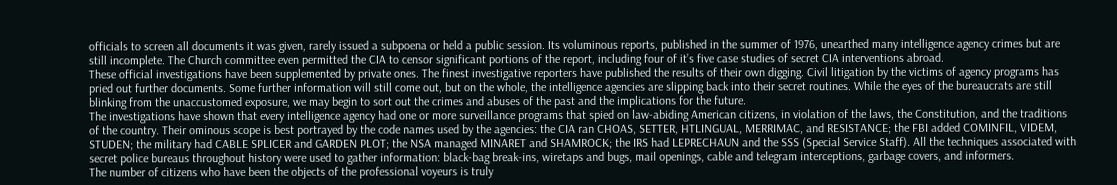officials to screen all documents it was given, rarely issued a subpoena or held a public session. Its voluminous reports, published in the summer of 1976, unearthed many intelligence agency crimes but are still incomplete. The Church committee even permitted the CIA to censor significant portions of the report, including four of it’s five case studies of secret CIA interventions abroad.
These official investigations have been supplemented by private ones. The finest investigative reporters have published the results of their own digging. Civil litigation by the victims of agency programs has pried out further documents. Some further information will still come out, but on the whole, the intelligence agencies are slipping back into their secret routines. While the eyes of the bureaucrats are still blinking from the unaccustomed exposure, we may begin to sort out the crimes and abuses of the past and the implications for the future.
The investigations have shown that every intelligence agency had one or more surveillance programs that spied on law-abiding American citizens, in violation of the laws, the Constitution, and the traditions of the country. Their ominous scope is best portrayed by the code names used by the agencies: the CIA ran CHOAS, SETTER, HTLINGUAL, MERRIMAC, and RESISTANCE; the FBI added COMINFIL, VIDEM, STUDEN; the military had CABLE SPLICER and GARDEN PLOT; the NSA managed MINARET and SHAMROCK; the IRS had LEPRECHAUN and the SSS (Special Service Staff). All the techniques associated with secret police bureaus throughout history were used to gather information: black-bag break-ins, wiretaps and bugs, mail openings, cable and telegram interceptions, garbage covers, and informers.
The number of citizens who have been the objects of the professional voyeurs is truly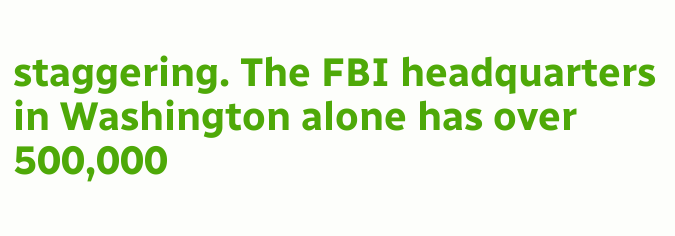staggering. The FBI headquarters in Washington alone has over 500,000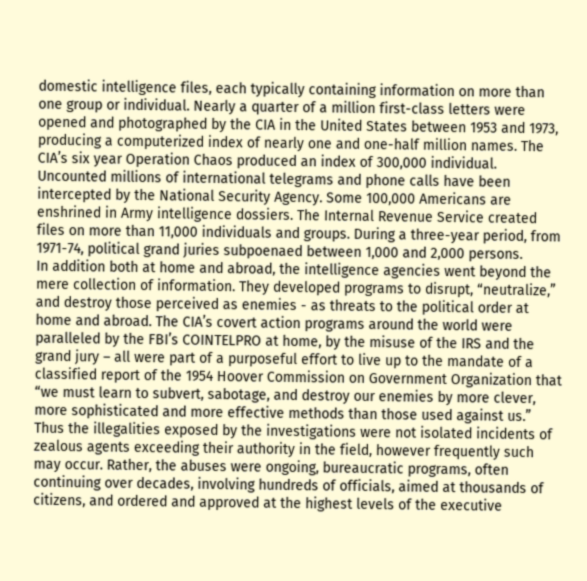domestic intelligence files, each typically containing information on more than one group or individual. Nearly a quarter of a million first-class letters were opened and photographed by the CIA in the United States between 1953 and 1973, producing a computerized index of nearly one and one-half million names. The CIA’s six year Operation Chaos produced an index of 300,000 individual. Uncounted millions of international telegrams and phone calls have been intercepted by the National Security Agency. Some 100,000 Americans are enshrined in Army intelligence dossiers. The Internal Revenue Service created files on more than 11,000 individuals and groups. During a three-year period, from 1971-74, political grand juries subpoenaed between 1,000 and 2,000 persons.
In addition both at home and abroad, the intelligence agencies went beyond the mere collection of information. They developed programs to disrupt, “neutralize,” and destroy those perceived as enemies - as threats to the political order at home and abroad. The CIA’s covert action programs around the world were paralleled by the FBI’s COINTELPRO at home, by the misuse of the IRS and the grand jury – all were part of a purposeful effort to live up to the mandate of a classified report of the 1954 Hoover Commission on Government Organization that “we must learn to subvert, sabotage, and destroy our enemies by more clever, more sophisticated and more effective methods than those used against us.” Thus the illegalities exposed by the investigations were not isolated incidents of zealous agents exceeding their authority in the field, however frequently such may occur. Rather, the abuses were ongoing, bureaucratic programs, often continuing over decades, involving hundreds of officials, aimed at thousands of citizens, and ordered and approved at the highest levels of the executive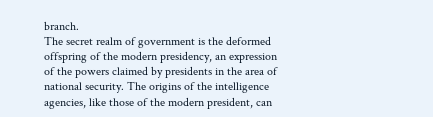branch.
The secret realm of government is the deformed offspring of the modern presidency, an expression of the powers claimed by presidents in the area of national security. The origins of the intelligence agencies, like those of the modern president, can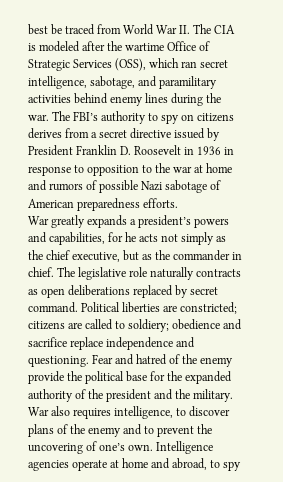best be traced from World War II. The CIA is modeled after the wartime Office of Strategic Services (OSS), which ran secret intelligence, sabotage, and paramilitary activities behind enemy lines during the war. The FBI’s authority to spy on citizens derives from a secret directive issued by President Franklin D. Roosevelt in 1936 in response to opposition to the war at home and rumors of possible Nazi sabotage of American preparedness efforts.
War greatly expands a president’s powers and capabilities, for he acts not simply as the chief executive, but as the commander in chief. The legislative role naturally contracts as open deliberations replaced by secret command. Political liberties are constricted; citizens are called to soldiery; obedience and sacrifice replace independence and questioning. Fear and hatred of the enemy provide the political base for the expanded authority of the president and the military.
War also requires intelligence, to discover plans of the enemy and to prevent the uncovering of one’s own. Intelligence agencies operate at home and abroad, to spy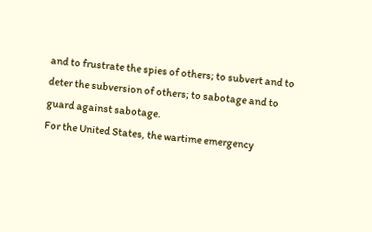and to frustrate the spies of others; to subvert and to deter the subversion of others; to sabotage and to guard against sabotage.
For the United States, the wartime emergency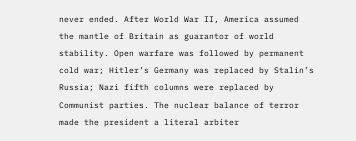never ended. After World War II, America assumed the mantle of Britain as guarantor of world stability. Open warfare was followed by permanent cold war; Hitler’s Germany was replaced by Stalin’s Russia; Nazi fifth columns were replaced by Communist parties. The nuclear balance of terror made the president a literal arbiter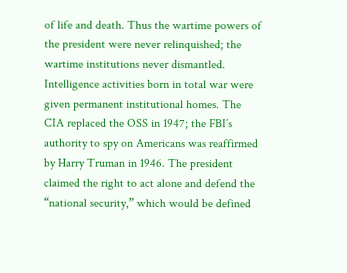of life and death. Thus the wartime powers of the president were never relinquished; the wartime institutions never dismantled. Intelligence activities born in total war were given permanent institutional homes. The CIA replaced the OSS in 1947; the FBI’s authority to spy on Americans was reaffirmed by Harry Truman in 1946. The president claimed the right to act alone and defend the “national security,” which would be defined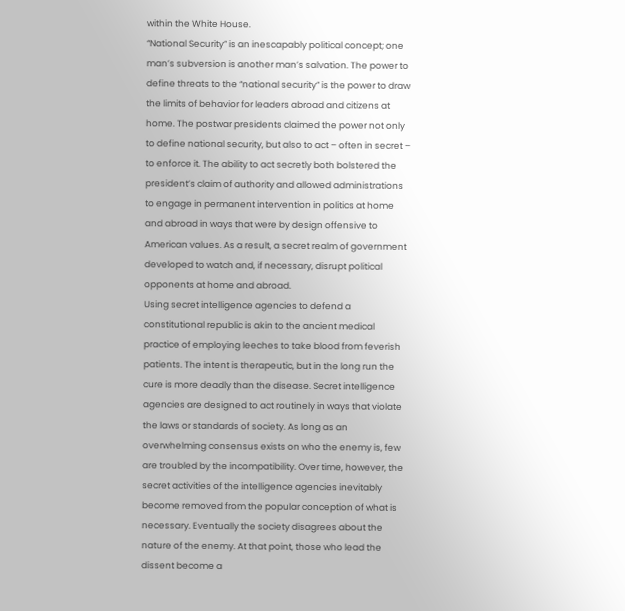within the White House.
“National Security” is an inescapably political concept; one man’s subversion is another man’s salvation. The power to define threats to the “national security” is the power to draw the limits of behavior for leaders abroad and citizens at home. The postwar presidents claimed the power not only to define national security, but also to act – often in secret – to enforce it. The ability to act secretly both bolstered the president’s claim of authority and allowed administrations to engage in permanent intervention in politics at home and abroad in ways that were by design offensive to American values. As a result, a secret realm of government developed to watch and, if necessary, disrupt political opponents at home and abroad.
Using secret intelligence agencies to defend a constitutional republic is akin to the ancient medical practice of employing leeches to take blood from feverish patients. The intent is therapeutic, but in the long run the cure is more deadly than the disease. Secret intelligence agencies are designed to act routinely in ways that violate the laws or standards of society. As long as an overwhelming consensus exists on who the enemy is, few are troubled by the incompatibility. Over time, however, the secret activities of the intelligence agencies inevitably become removed from the popular conception of what is necessary. Eventually the society disagrees about the nature of the enemy. At that point, those who lead the dissent become a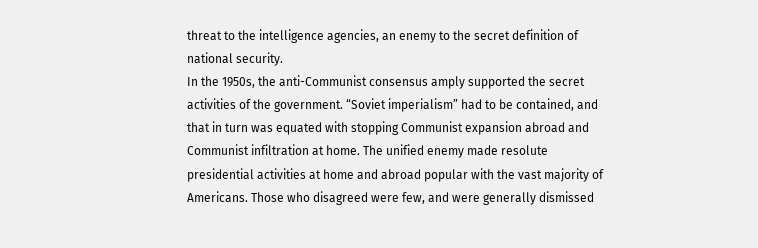threat to the intelligence agencies, an enemy to the secret definition of national security.
In the 1950s, the anti-Communist consensus amply supported the secret activities of the government. “Soviet imperialism” had to be contained, and that in turn was equated with stopping Communist expansion abroad and Communist infiltration at home. The unified enemy made resolute presidential activities at home and abroad popular with the vast majority of Americans. Those who disagreed were few, and were generally dismissed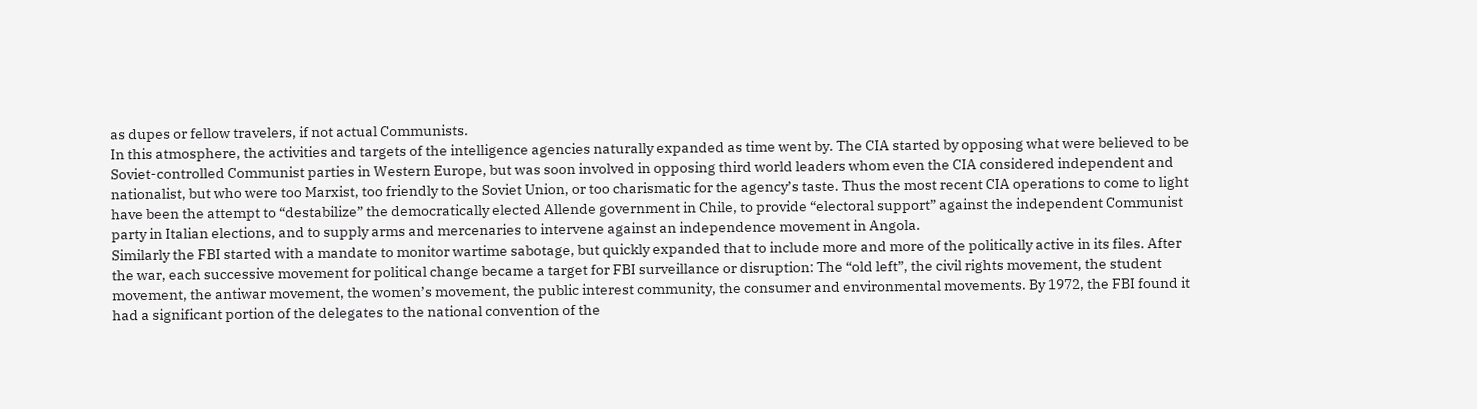as dupes or fellow travelers, if not actual Communists.
In this atmosphere, the activities and targets of the intelligence agencies naturally expanded as time went by. The CIA started by opposing what were believed to be Soviet-controlled Communist parties in Western Europe, but was soon involved in opposing third world leaders whom even the CIA considered independent and nationalist, but who were too Marxist, too friendly to the Soviet Union, or too charismatic for the agency’s taste. Thus the most recent CIA operations to come to light have been the attempt to “destabilize” the democratically elected Allende government in Chile, to provide “electoral support” against the independent Communist party in Italian elections, and to supply arms and mercenaries to intervene against an independence movement in Angola.
Similarly the FBI started with a mandate to monitor wartime sabotage, but quickly expanded that to include more and more of the politically active in its files. After the war, each successive movement for political change became a target for FBI surveillance or disruption: The “old left”, the civil rights movement, the student movement, the antiwar movement, the women’s movement, the public interest community, the consumer and environmental movements. By 1972, the FBI found it had a significant portion of the delegates to the national convention of the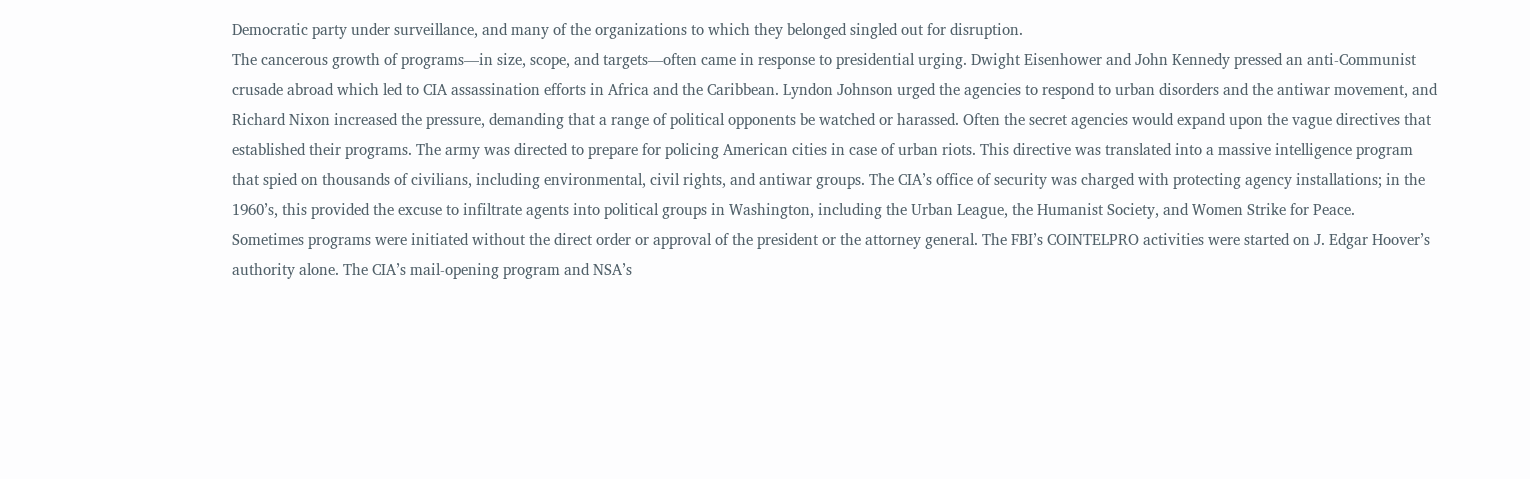Democratic party under surveillance, and many of the organizations to which they belonged singled out for disruption.
The cancerous growth of programs—in size, scope, and targets—often came in response to presidential urging. Dwight Eisenhower and John Kennedy pressed an anti-Communist crusade abroad which led to CIA assassination efforts in Africa and the Caribbean. Lyndon Johnson urged the agencies to respond to urban disorders and the antiwar movement, and Richard Nixon increased the pressure, demanding that a range of political opponents be watched or harassed. Often the secret agencies would expand upon the vague directives that established their programs. The army was directed to prepare for policing American cities in case of urban riots. This directive was translated into a massive intelligence program that spied on thousands of civilians, including environmental, civil rights, and antiwar groups. The CIA’s office of security was charged with protecting agency installations; in the 1960’s, this provided the excuse to infiltrate agents into political groups in Washington, including the Urban League, the Humanist Society, and Women Strike for Peace.
Sometimes programs were initiated without the direct order or approval of the president or the attorney general. The FBI’s COINTELPRO activities were started on J. Edgar Hoover’s authority alone. The CIA’s mail-opening program and NSA’s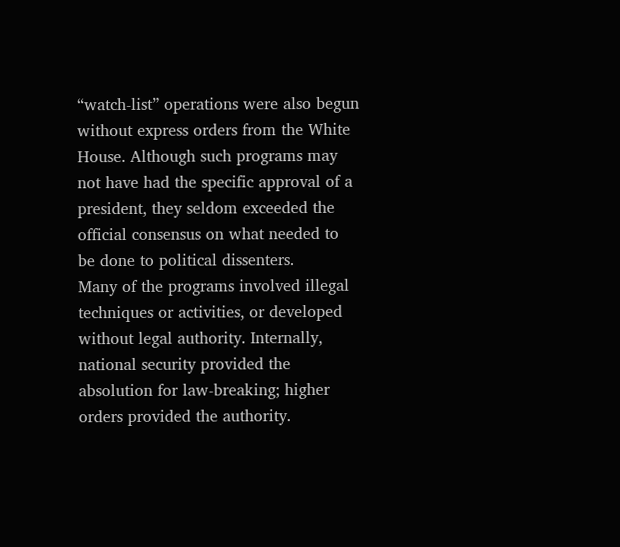“watch-list” operations were also begun without express orders from the White House. Although such programs may not have had the specific approval of a president, they seldom exceeded the official consensus on what needed to be done to political dissenters.
Many of the programs involved illegal techniques or activities, or developed without legal authority. Internally, national security provided the absolution for law-breaking; higher orders provided the authority.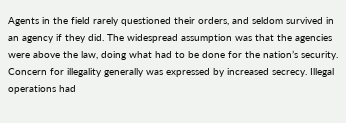Agents in the field rarely questioned their orders, and seldom survived in an agency if they did. The widespread assumption was that the agencies were above the law, doing what had to be done for the nation’s security.
Concern for illegality generally was expressed by increased secrecy. Illegal operations had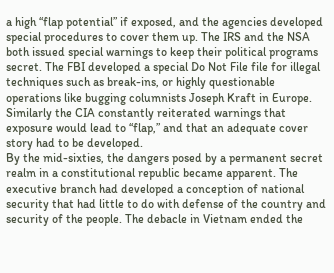a high “flap potential” if exposed, and the agencies developed special procedures to cover them up. The IRS and the NSA both issued special warnings to keep their political programs secret. The FBI developed a special Do Not File file for illegal techniques such as break-ins, or highly questionable operations like bugging columnists Joseph Kraft in Europe. Similarly the CIA constantly reiterated warnings that exposure would lead to “flap,” and that an adequate cover story had to be developed.
By the mid-sixties, the dangers posed by a permanent secret realm in a constitutional republic became apparent. The executive branch had developed a conception of national security that had little to do with defense of the country and security of the people. The debacle in Vietnam ended the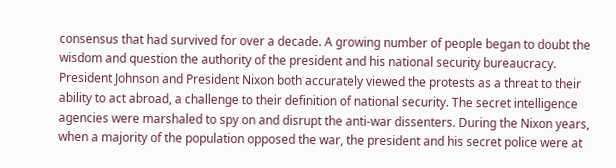consensus that had survived for over a decade. A growing number of people began to doubt the wisdom and question the authority of the president and his national security bureaucracy. President Johnson and President Nixon both accurately viewed the protests as a threat to their ability to act abroad, a challenge to their definition of national security. The secret intelligence agencies were marshaled to spy on and disrupt the anti-war dissenters. During the Nixon years, when a majority of the population opposed the war, the president and his secret police were at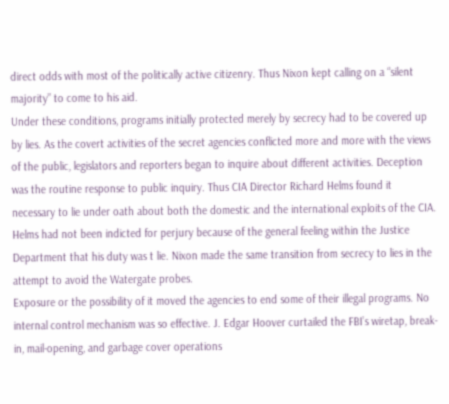direct odds with most of the politically active citizenry. Thus Nixon kept calling on a “silent majority” to come to his aid.
Under these conditions, programs initially protected merely by secrecy had to be covered up by lies. As the covert activities of the secret agencies conflicted more and more with the views of the public, legislators and reporters began to inquire about different activities. Deception was the routine response to public inquiry. Thus CIA Director Richard Helms found it necessary to lie under oath about both the domestic and the international exploits of the CIA. Helms had not been indicted for perjury because of the general feeling within the Justice Department that his duty was t lie. Nixon made the same transition from secrecy to lies in the attempt to avoid the Watergate probes.
Exposure or the possibility of it moved the agencies to end some of their illegal programs. No internal control mechanism was so effective. J. Edgar Hoover curtailed the FBI’s wiretap, break-in, mail-opening, and garbage cover operations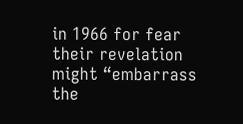in 1966 for fear their revelation might “embarrass the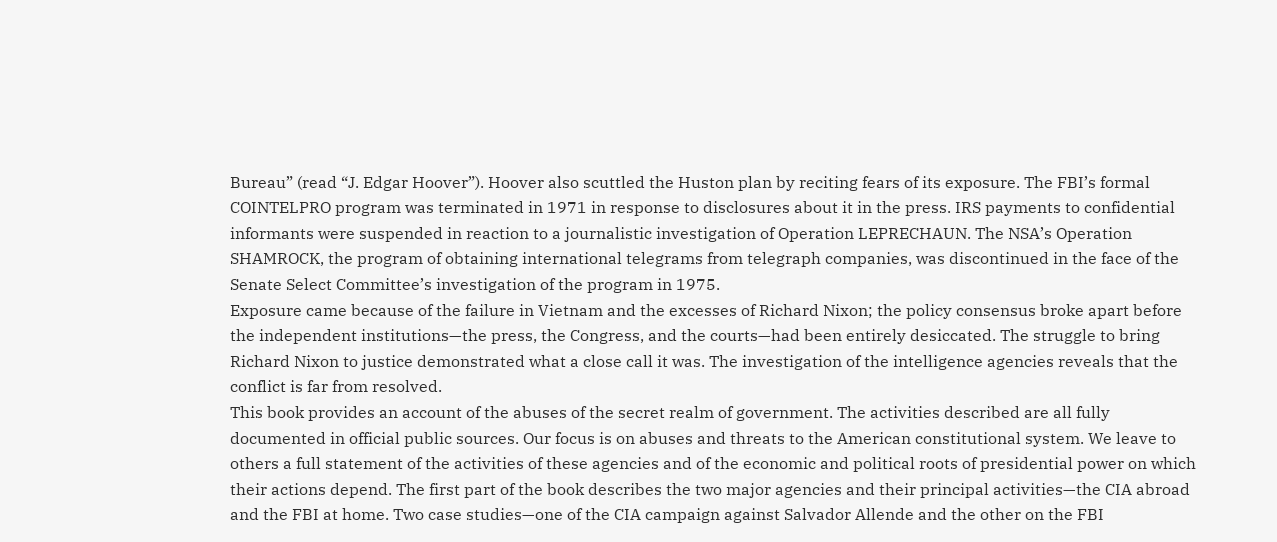Bureau” (read “J. Edgar Hoover”). Hoover also scuttled the Huston plan by reciting fears of its exposure. The FBI’s formal COINTELPRO program was terminated in 1971 in response to disclosures about it in the press. IRS payments to confidential informants were suspended in reaction to a journalistic investigation of Operation LEPRECHAUN. The NSA’s Operation SHAMROCK, the program of obtaining international telegrams from telegraph companies, was discontinued in the face of the Senate Select Committee’s investigation of the program in 1975.
Exposure came because of the failure in Vietnam and the excesses of Richard Nixon; the policy consensus broke apart before the independent institutions—the press, the Congress, and the courts—had been entirely desiccated. The struggle to bring Richard Nixon to justice demonstrated what a close call it was. The investigation of the intelligence agencies reveals that the conflict is far from resolved.
This book provides an account of the abuses of the secret realm of government. The activities described are all fully documented in official public sources. Our focus is on abuses and threats to the American constitutional system. We leave to others a full statement of the activities of these agencies and of the economic and political roots of presidential power on which their actions depend. The first part of the book describes the two major agencies and their principal activities—the CIA abroad and the FBI at home. Two case studies—one of the CIA campaign against Salvador Allende and the other on the FBI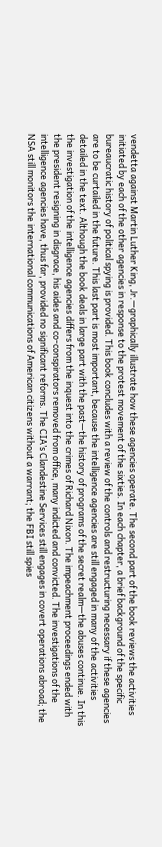vendetta against Martin Luther King, Jr.—graphically illustrate how these agencies operate. The second part of the book reviews the activities initiated by each of the other agencies in response to the protest movement of the sixties. In each chapter, a brief background of the specific bureaucratic history of political spying is provided. This book concludes with a review of the controls and restructuring necessary if these agencies are to be curtailed in the future. This last part is most important, because the intelligence agencies are still engaged in many of the activities detailed in the text. Although the book deals in large part with the past—the history of programs of the secret realm—the abuses continue. In this the investigation of the intelligence agencies differs from the inquest into the crimes of Richard Nixon. The impeachment proceedings ended with the president resigning in disgrace, his aides and co-conspirators removed from office, many indicted and convicted. The investigations of the intelligence agencies have, thus far, provided no significant reforms. The CIA’s Clandestine Services still engages in covert operations abroad; the NSA still monitors the international communications of American citizens without a warrant; the FBI still spies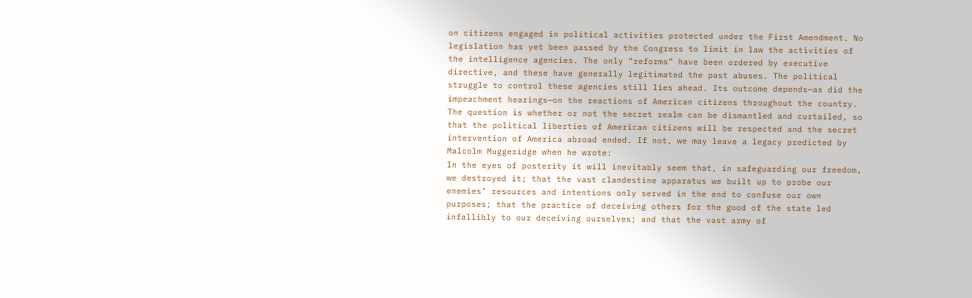on citizens engaged in political activities protected under the First Amendment. No legislation has yet been passed by the Congress to limit in law the activities of the intelligence agencies. The only “reforms” have been ordered by executive directive, and these have generally legitimated the past abuses. The political struggle to control these agencies still lies ahead. Its outcome depends—as did the impeachment hearings—on the reactions of American citizens throughout the country.
The question is whether or not the secret realm can be dismantled and curtailed, so that the political liberties of American citizens will be respected and the secret intervention of America abroad ended. If not, we may leave a legacy predicted by Malcolm Muggeridge when he wrote:
In the eyes of posterity it will inevitably seem that, in safeguarding our freedom, we destroyed it; that the vast clandestine apparatus we built up to probe our enemies’ resources and intentions only served in the end to confuse our own purposes; that the practice of deceiving others for the good of the state led infallibly to our deceiving ourselves; and that the vast army of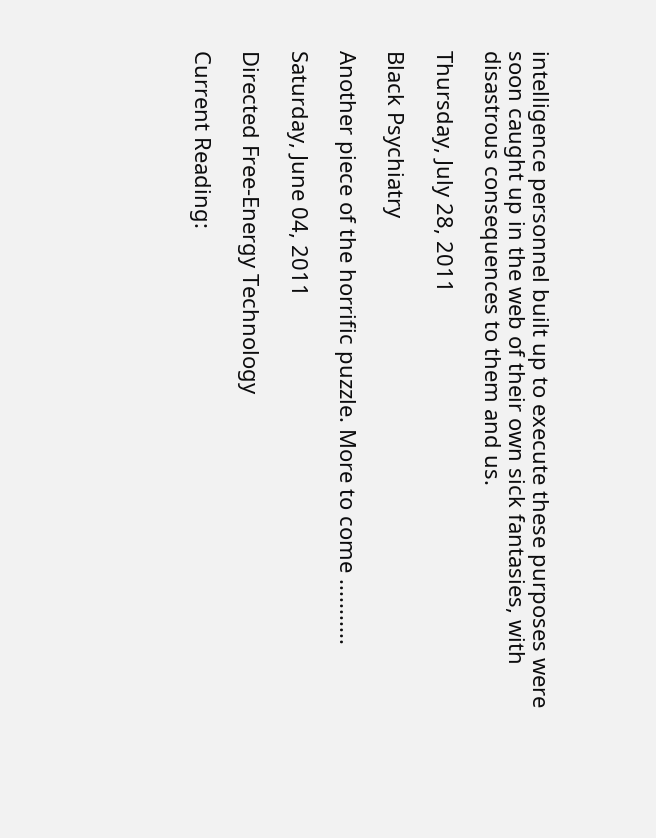intelligence personnel built up to execute these purposes were soon caught up in the web of their own sick fantasies, with disastrous consequences to them and us.

Thursday, July 28, 2011

Black Psychiatry

Another piece of the horrific puzzle. More to come ...........

Saturday, June 04, 2011

Directed Free-Energy Technology

Current Reading: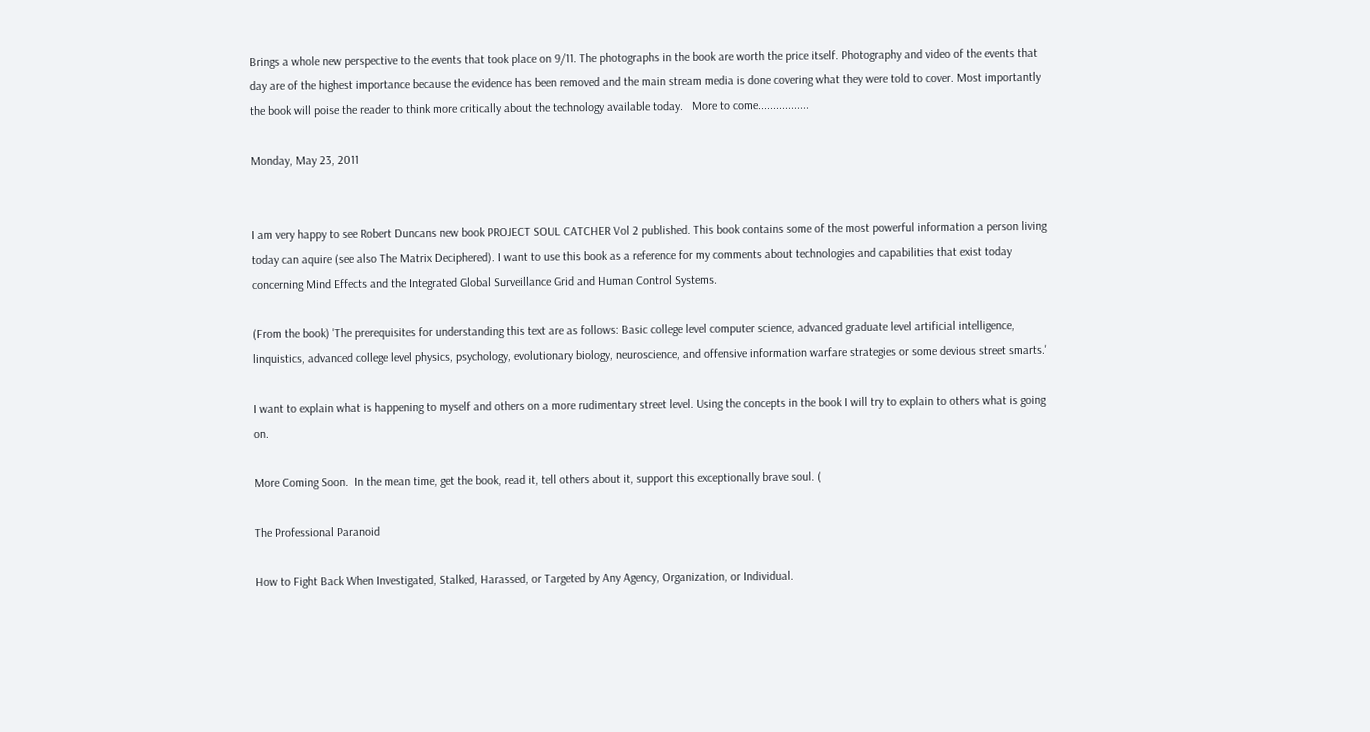Brings a whole new perspective to the events that took place on 9/11. The photographs in the book are worth the price itself. Photography and video of the events that day are of the highest importance because the evidence has been removed and the main stream media is done covering what they were told to cover. Most importantly the book will poise the reader to think more critically about the technology available today.   More to come.................

Monday, May 23, 2011


I am very happy to see Robert Duncans new book PROJECT SOUL CATCHER Vol 2 published. This book contains some of the most powerful information a person living today can aquire (see also The Matrix Deciphered). I want to use this book as a reference for my comments about technologies and capabilities that exist today concerning Mind Effects and the Integrated Global Surveillance Grid and Human Control Systems.

(From the book) 'The prerequisites for understanding this text are as follows: Basic college level computer science, advanced graduate level artificial intelligence, linquistics, advanced college level physics, psychology, evolutionary biology, neuroscience, and offensive information warfare strategies or some devious street smarts.'

I want to explain what is happening to myself and others on a more rudimentary street level. Using the concepts in the book I will try to explain to others what is going on.

More Coming Soon.  In the mean time, get the book, read it, tell others about it, support this exceptionally brave soul. (

The Professional Paranoid

How to Fight Back When Investigated, Stalked, Harassed, or Targeted by Any Agency, Organization, or Individual.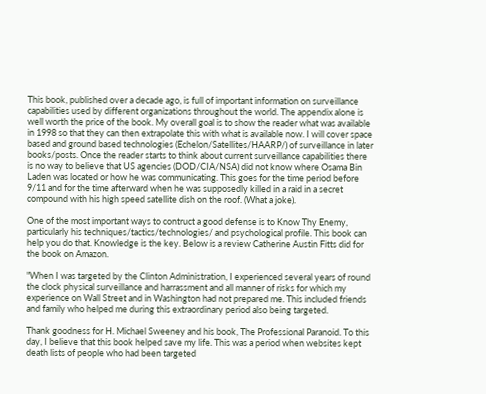This book, published over a decade ago, is full of important information on surveillance capabilities used by different organizations throughout the world. The appendix alone is well worth the price of the book. My overall goal is to show the reader what was available in 1998 so that they can then extrapolate this with what is available now. I will cover space based and ground based technologies (Echelon/Satellites/HAARP/) of surveillance in later books/posts. Once the reader starts to think about current surveillance capabilities there is no way to believe that US agencies (DOD/CIA/NSA) did not know where Osama Bin Laden was located or how he was communicating. This goes for the time period before 9/11 and for the time afterward when he was supposedly killed in a raid in a secret compound with his high speed satellite dish on the roof. (What a joke).

One of the most important ways to contruct a good defense is to Know Thy Enemy, particularly his techniques/tactics/technologies/ and psychological profile. This book can help you do that. Knowledge is the key. Below is a review Catherine Austin Fitts did for the book on Amazon.

"When I was targeted by the Clinton Administration, I experienced several years of round the clock physical surveillance and harrassment and all manner of risks for which my experience on Wall Street and in Washington had not prepared me. This included friends and family who helped me during this extraordinary period also being targeted.

Thank goodness for H. Michael Sweeney and his book, The Professional Paranoid. To this day, I believe that this book helped save my life. This was a period when websites kept death lists of people who had been targeted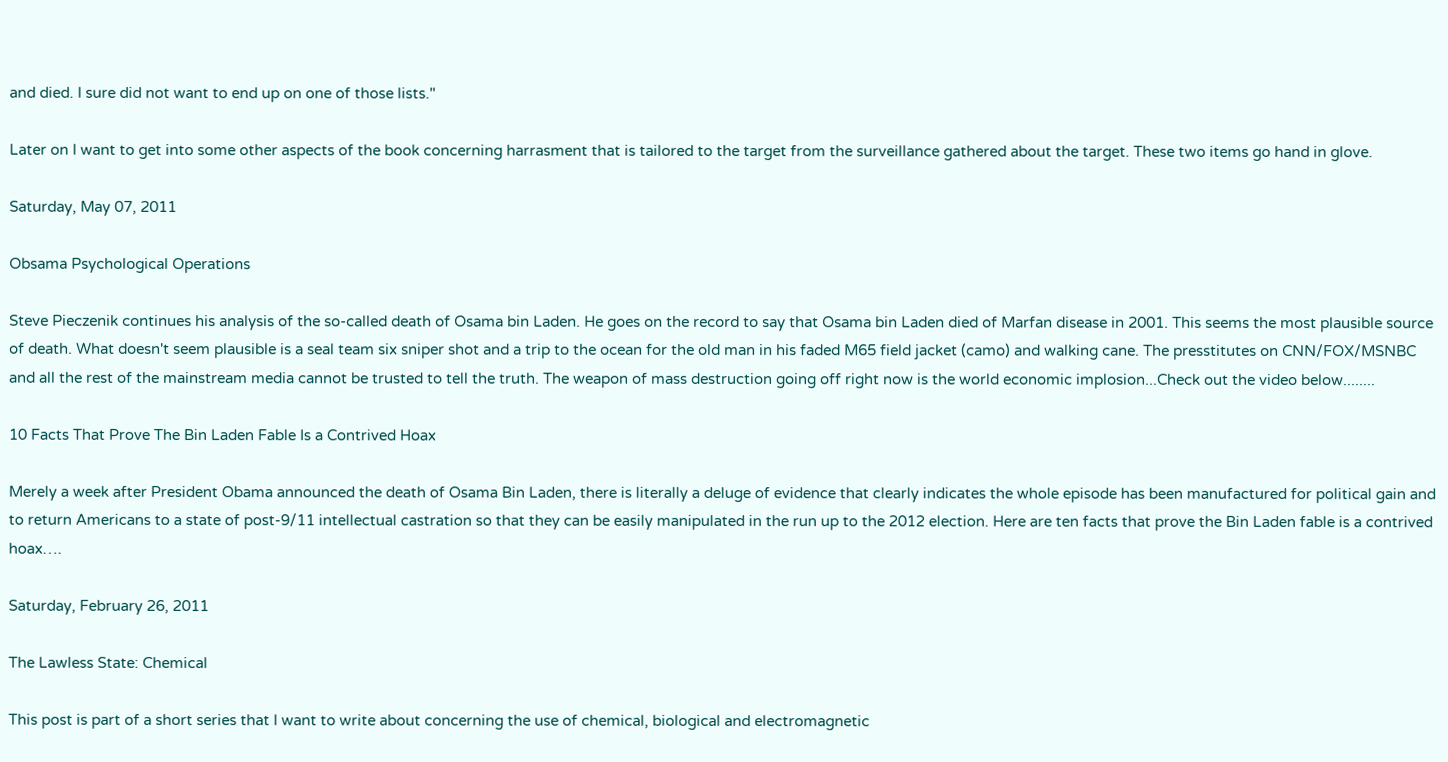and died. I sure did not want to end up on one of those lists."

Later on I want to get into some other aspects of the book concerning harrasment that is tailored to the target from the surveillance gathered about the target. These two items go hand in glove.

Saturday, May 07, 2011

Obsama Psychological Operations

Steve Pieczenik continues his analysis of the so-called death of Osama bin Laden. He goes on the record to say that Osama bin Laden died of Marfan disease in 2001. This seems the most plausible source of death. What doesn't seem plausible is a seal team six sniper shot and a trip to the ocean for the old man in his faded M65 field jacket (camo) and walking cane. The presstitutes on CNN/FOX/MSNBC and all the rest of the mainstream media cannot be trusted to tell the truth. The weapon of mass destruction going off right now is the world economic implosion...Check out the video below........

10 Facts That Prove The Bin Laden Fable Is a Contrived Hoax

Merely a week after President Obama announced the death of Osama Bin Laden, there is literally a deluge of evidence that clearly indicates the whole episode has been manufactured for political gain and to return Americans to a state of post-9/11 intellectual castration so that they can be easily manipulated in the run up to the 2012 election. Here are ten facts that prove the Bin Laden fable is a contrived hoax….

Saturday, February 26, 2011

The Lawless State: Chemical

This post is part of a short series that I want to write about concerning the use of chemical, biological and electromagnetic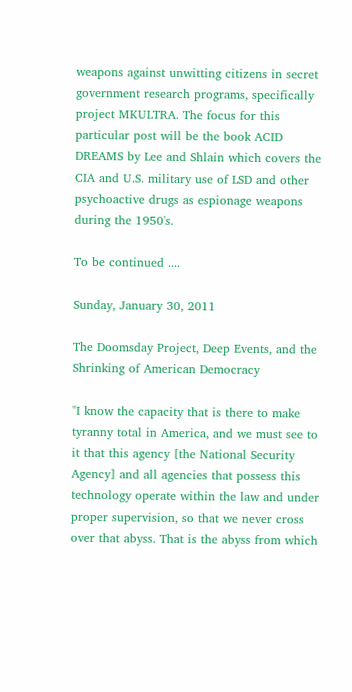weapons against unwitting citizens in secret government research programs, specifically project MKULTRA. The focus for this particular post will be the book ACID DREAMS by Lee and Shlain which covers the CIA and U.S. military use of LSD and other psychoactive drugs as espionage weapons during the 1950's.

To be continued ....

Sunday, January 30, 2011

The Doomsday Project, Deep Events, and the Shrinking of American Democracy

"I know the capacity that is there to make tyranny total in America, and we must see to it that this agency [the National Security Agency] and all agencies that possess this technology operate within the law and under proper supervision, so that we never cross over that abyss. That is the abyss from which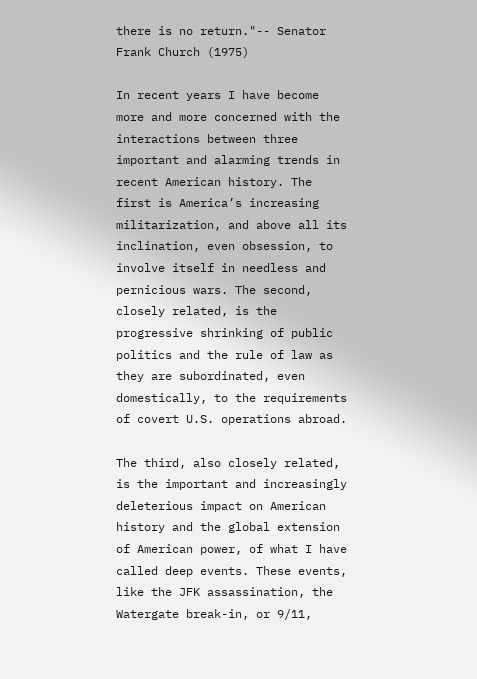there is no return."-- Senator Frank Church (1975)

In recent years I have become more and more concerned with the interactions between three important and alarming trends in recent American history. The first is America’s increasing militarization, and above all its inclination, even obsession, to involve itself in needless and pernicious wars. The second, closely related, is the progressive shrinking of public politics and the rule of law as they are subordinated, even domestically, to the requirements of covert U.S. operations abroad.

The third, also closely related, is the important and increasingly deleterious impact on American history and the global extension of American power, of what I have called deep events. These events, like the JFK assassination, the Watergate break-in, or 9/11,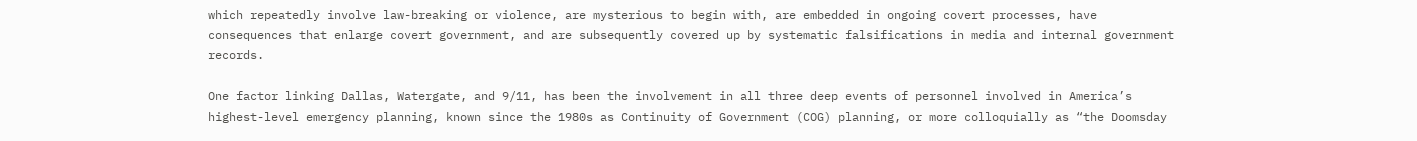which repeatedly involve law-breaking or violence, are mysterious to begin with, are embedded in ongoing covert processes, have consequences that enlarge covert government, and are subsequently covered up by systematic falsifications in media and internal government records.

One factor linking Dallas, Watergate, and 9/11, has been the involvement in all three deep events of personnel involved in America’s highest-level emergency planning, known since the 1980s as Continuity of Government (COG) planning, or more colloquially as “the Doomsday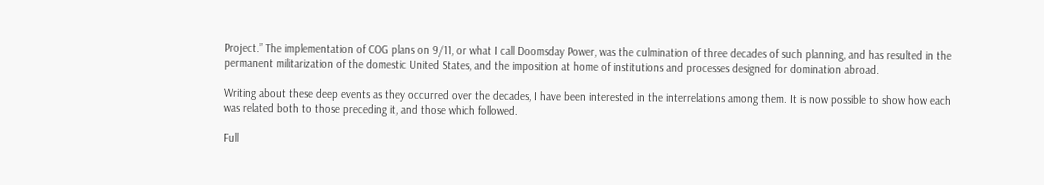Project.” The implementation of COG plans on 9/11, or what I call Doomsday Power, was the culmination of three decades of such planning, and has resulted in the permanent militarization of the domestic United States, and the imposition at home of institutions and processes designed for domination abroad.

Writing about these deep events as they occurred over the decades, I have been interested in the interrelations among them. It is now possible to show how each was related both to those preceding it, and those which followed.

Full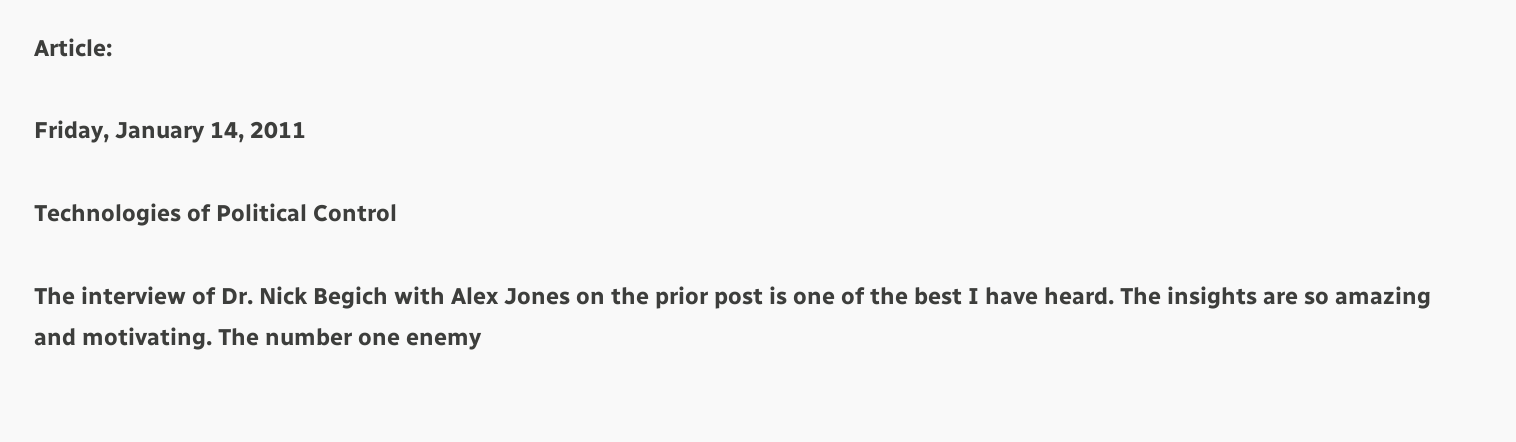Article:

Friday, January 14, 2011

Technologies of Political Control

The interview of Dr. Nick Begich with Alex Jones on the prior post is one of the best I have heard. The insights are so amazing and motivating. The number one enemy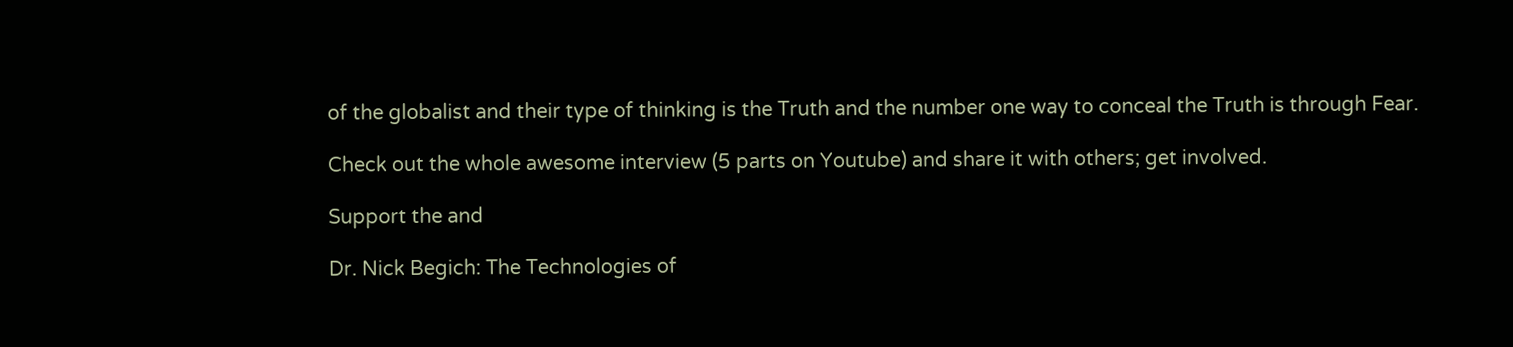of the globalist and their type of thinking is the Truth and the number one way to conceal the Truth is through Fear.

Check out the whole awesome interview (5 parts on Youtube) and share it with others; get involved.

Support the and

Dr. Nick Begich: The Technologies of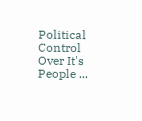Political Control Over It's People ...